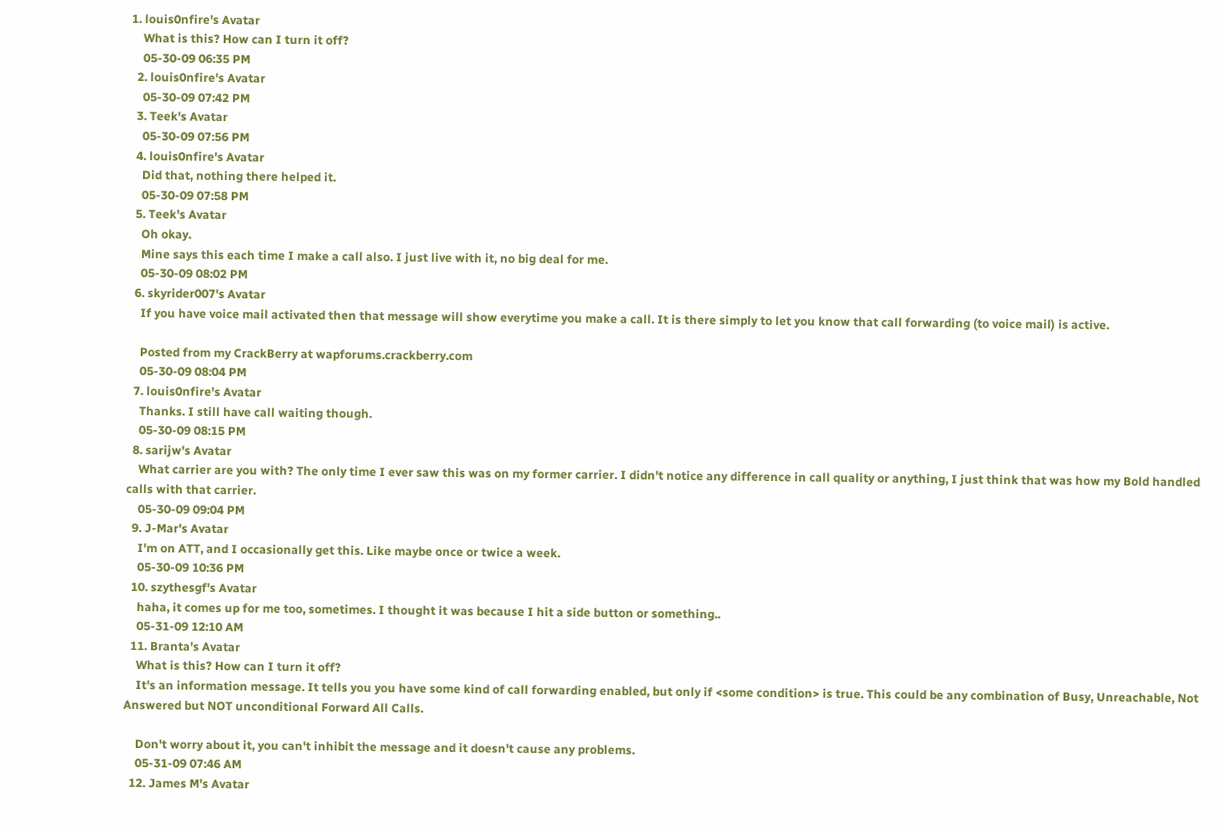1. louis0nfire's Avatar
    What is this? How can I turn it off?
    05-30-09 06:35 PM
  2. louis0nfire's Avatar
    05-30-09 07:42 PM
  3. Teek's Avatar
    05-30-09 07:56 PM
  4. louis0nfire's Avatar
    Did that, nothing there helped it.
    05-30-09 07:58 PM
  5. Teek's Avatar
    Oh okay.
    Mine says this each time I make a call also. I just live with it, no big deal for me.
    05-30-09 08:02 PM
  6. skyrider007's Avatar
    If you have voice mail activated then that message will show everytime you make a call. It is there simply to let you know that call forwarding (to voice mail) is active.

    Posted from my CrackBerry at wapforums.crackberry.com
    05-30-09 08:04 PM
  7. louis0nfire's Avatar
    Thanks. I still have call waiting though.
    05-30-09 08:15 PM
  8. sarijw's Avatar
    What carrier are you with? The only time I ever saw this was on my former carrier. I didn't notice any difference in call quality or anything, I just think that was how my Bold handled calls with that carrier.
    05-30-09 09:04 PM
  9. J-Mar's Avatar
    I'm on ATT, and I occasionally get this. Like maybe once or twice a week.
    05-30-09 10:36 PM
  10. szythesgf's Avatar
    haha, it comes up for me too, sometimes. I thought it was because I hit a side button or something..
    05-31-09 12:10 AM
  11. Branta's Avatar
    What is this? How can I turn it off?
    It's an information message. It tells you you have some kind of call forwarding enabled, but only if <some condition> is true. This could be any combination of Busy, Unreachable, Not Answered but NOT unconditional Forward All Calls.

    Don't worry about it, you can't inhibit the message and it doesn't cause any problems.
    05-31-09 07:46 AM
  12. James M's Avatar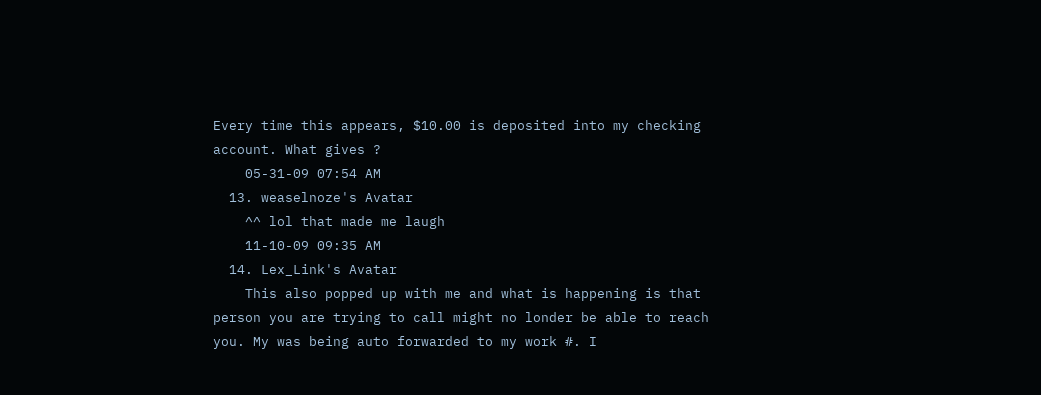Every time this appears, $10.00 is deposited into my checking account. What gives ?
    05-31-09 07:54 AM
  13. weaselnoze's Avatar
    ^^ lol that made me laugh
    11-10-09 09:35 AM
  14. Lex_Link's Avatar
    This also popped up with me and what is happening is that person you are trying to call might no londer be able to reach you. My was being auto forwarded to my work #. I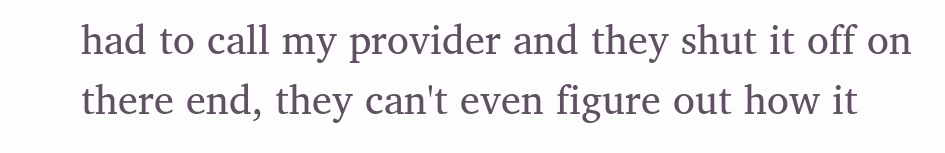had to call my provider and they shut it off on there end, they can't even figure out how it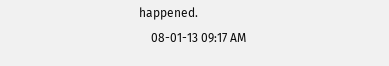happened.
    08-01-13 09:17 AM